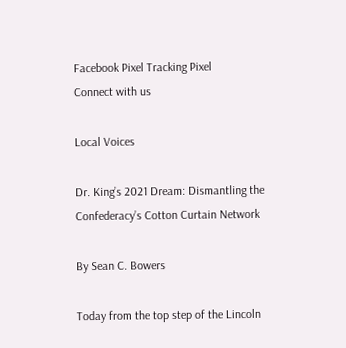Facebook Pixel Tracking Pixel
Connect with us

Local Voices

Dr. King’s 2021 Dream: Dismantling the Confederacy’s Cotton Curtain Network

By Sean C. Bowers

Today from the top step of the Lincoln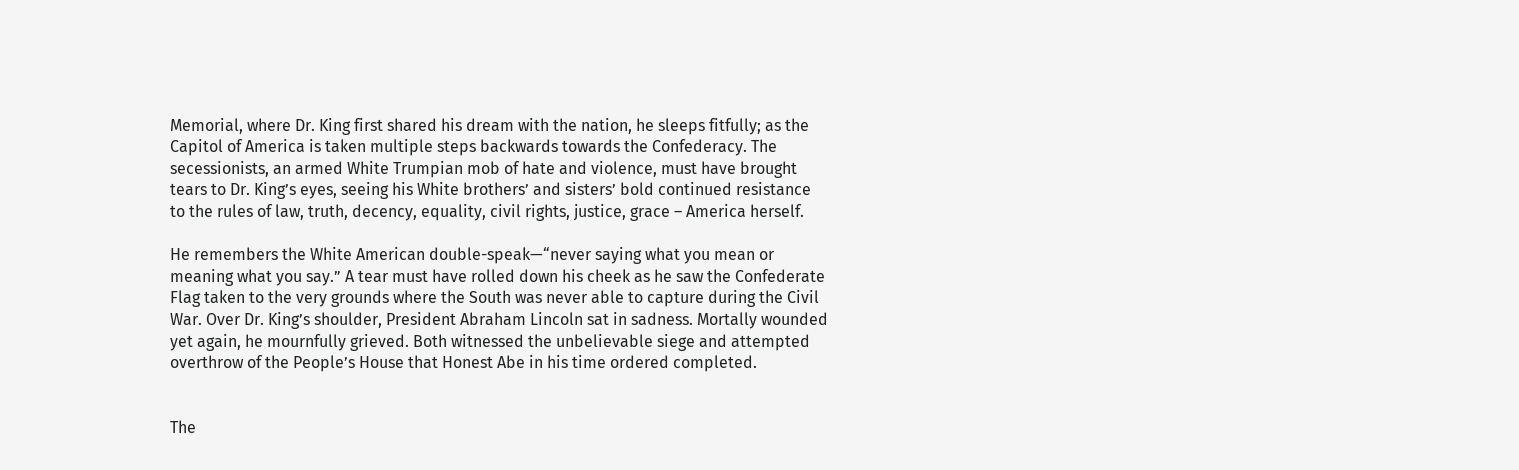Memorial, where Dr. King first shared his dream with the nation, he sleeps fitfully; as the Capitol of America is taken multiple steps backwards towards the Confederacy. The secessionists, an armed White Trumpian mob of hate and violence, must have brought tears to Dr. King’s eyes, seeing his White brothers’ and sisters’ bold continued resistance to the rules of law, truth, decency, equality, civil rights, justice, grace – America herself.

He remembers the White American double-speak—“never saying what you mean or meaning what you say.” A tear must have rolled down his cheek as he saw the Confederate Flag taken to the very grounds where the South was never able to capture during the Civil War. Over Dr. King’s shoulder, President Abraham Lincoln sat in sadness. Mortally wounded yet again, he mournfully grieved. Both witnessed the unbelievable siege and attempted overthrow of the People’s House that Honest Abe in his time ordered completed.


The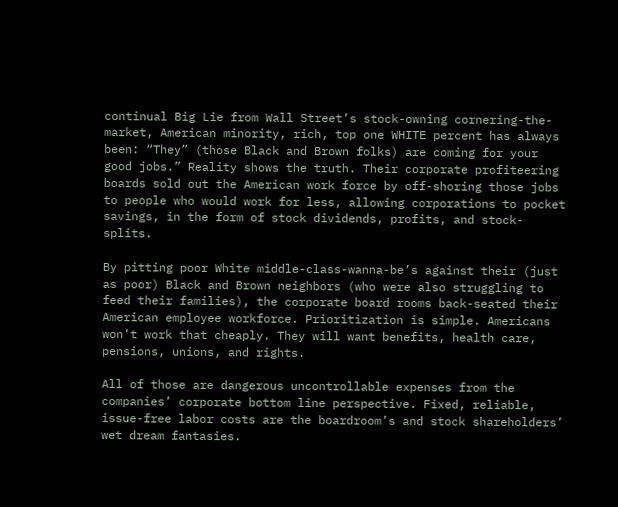continual Big Lie from Wall Street’s stock-owning cornering-the-market, American minority, rich, top one WHITE percent has always been: “They” (those Black and Brown folks) are coming for your good jobs.” Reality shows the truth. Their corporate profiteering boards sold out the American work force by off-shoring those jobs to people who would work for less, allowing corporations to pocket savings, in the form of stock dividends, profits, and stock-splits.

By pitting poor White middle-class-wanna-be’s against their (just as poor) Black and Brown neighbors (who were also struggling to feed their families), the corporate board rooms back-seated their American employee workforce. Prioritization is simple. Americans won’t work that cheaply. They will want benefits, health care, pensions, unions, and rights.

All of those are dangerous uncontrollable expenses from the companies’ corporate bottom line perspective. Fixed, reliable, issue-free labor costs are the boardroom’s and stock shareholders’ wet dream fantasies.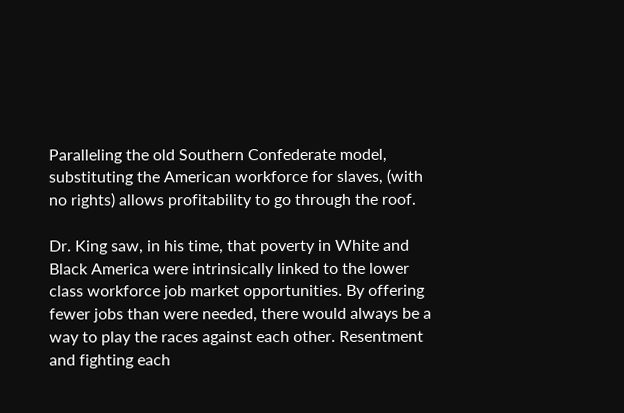Paralleling the old Southern Confederate model, substituting the American workforce for slaves, (with no rights) allows profitability to go through the roof.

Dr. King saw, in his time, that poverty in White and Black America were intrinsically linked to the lower class workforce job market opportunities. By offering fewer jobs than were needed, there would always be a way to play the races against each other. Resentment and fighting each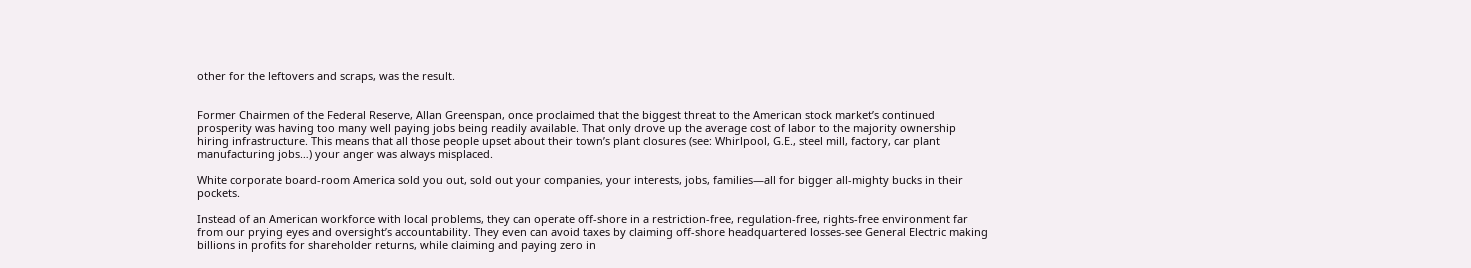other for the leftovers and scraps, was the result.


Former Chairmen of the Federal Reserve, Allan Greenspan, once proclaimed that the biggest threat to the American stock market’s continued prosperity was having too many well paying jobs being readily available. That only drove up the average cost of labor to the majority ownership hiring infrastructure. This means that all those people upset about their town’s plant closures (see: Whirlpool, G.E., steel mill, factory, car plant manufacturing jobs…) your anger was always misplaced.

White corporate board-room America sold you out, sold out your companies, your interests, jobs, families—all for bigger all-mighty bucks in their pockets.

Instead of an American workforce with local problems, they can operate off-shore in a restriction-free, regulation-free, rights-free environment far from our prying eyes and oversight’s accountability. They even can avoid taxes by claiming off-shore headquartered losses-see General Electric making billions in profits for shareholder returns, while claiming and paying zero in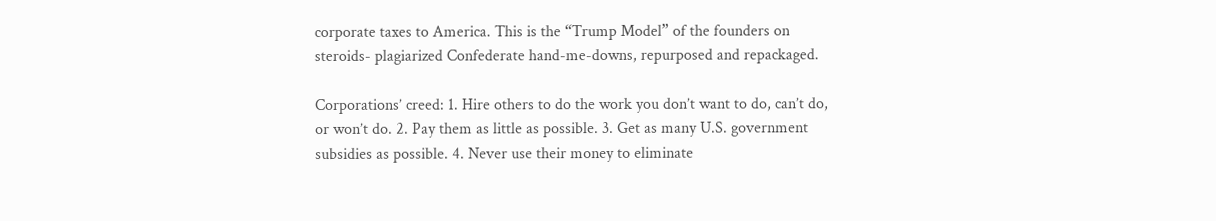corporate taxes to America. This is the “Trump Model” of the founders on steroids- plagiarized Confederate hand-me-downs, repurposed and repackaged.

Corporations’ creed: 1. Hire others to do the work you don’t want to do, can’t do, or won’t do. 2. Pay them as little as possible. 3. Get as many U.S. government subsidies as possible. 4. Never use their money to eliminate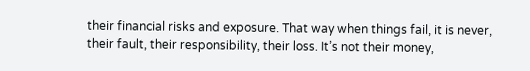their financial risks and exposure. That way when things fail, it is never, their fault, their responsibility, their loss. It’s not their money,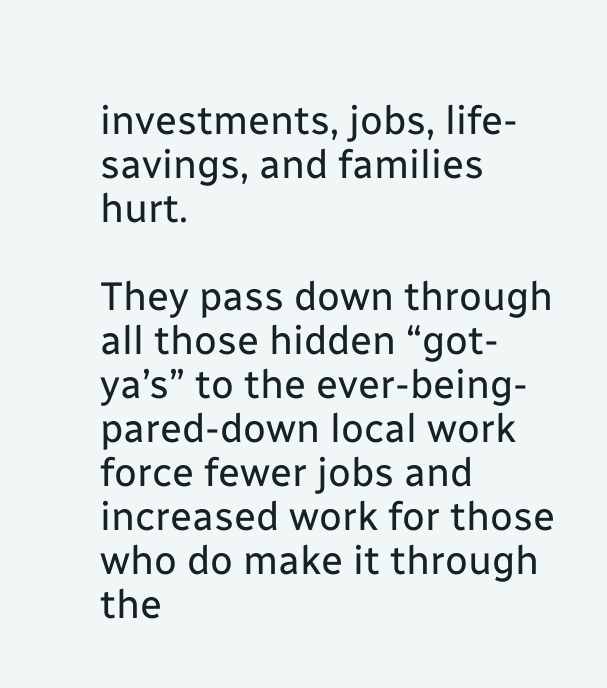investments, jobs, life-savings, and families hurt.

They pass down through all those hidden “got-ya’s” to the ever-being-pared-down local work force fewer jobs and increased work for those who do make it through the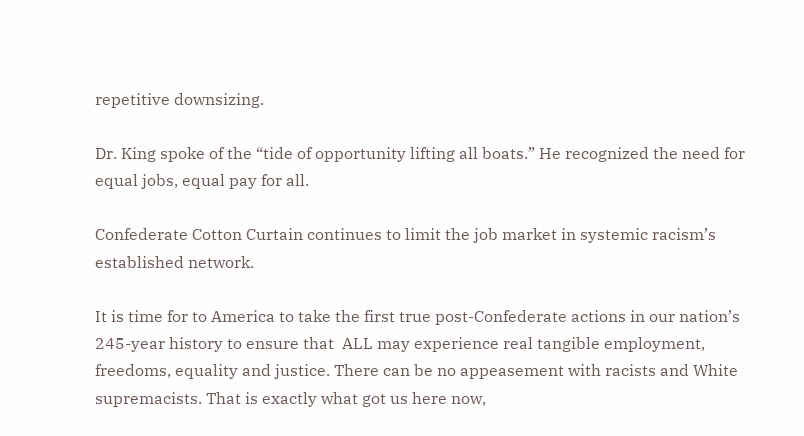repetitive downsizing.

Dr. King spoke of the “tide of opportunity lifting all boats.” He recognized the need for equal jobs, equal pay for all.

Confederate Cotton Curtain continues to limit the job market in systemic racism’s established network.

It is time for to America to take the first true post-Confederate actions in our nation’s 245-year history to ensure that  ALL may experience real tangible employment, freedoms, equality and justice. There can be no appeasement with racists and White supremacists. That is exactly what got us here now,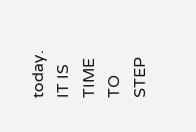today. IT IS TIME TO STEP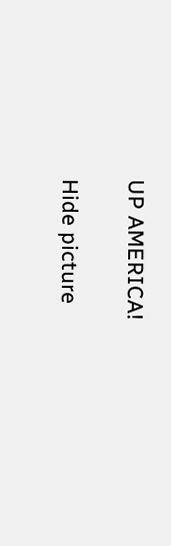UP AMERICA!

Hide picture